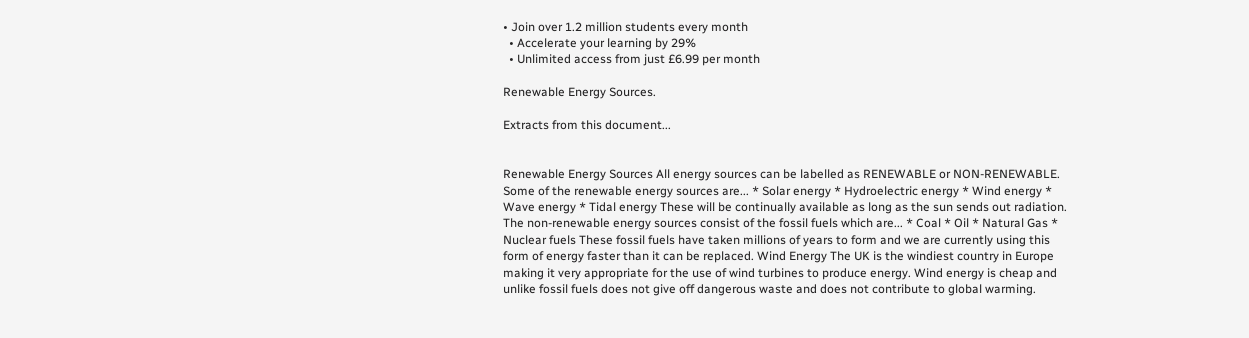• Join over 1.2 million students every month
  • Accelerate your learning by 29%
  • Unlimited access from just £6.99 per month

Renewable Energy Sources.

Extracts from this document...


Renewable Energy Sources All energy sources can be labelled as RENEWABLE or NON-RENEWABLE. Some of the renewable energy sources are... * Solar energy * Hydroelectric energy * Wind energy * Wave energy * Tidal energy These will be continually available as long as the sun sends out radiation. The non-renewable energy sources consist of the fossil fuels which are... * Coal * Oil * Natural Gas * Nuclear fuels These fossil fuels have taken millions of years to form and we are currently using this form of energy faster than it can be replaced. Wind Energy The UK is the windiest country in Europe making it very appropriate for the use of wind turbines to produce energy. Wind energy is cheap and unlike fossil fuels does not give off dangerous waste and does not contribute to global warming.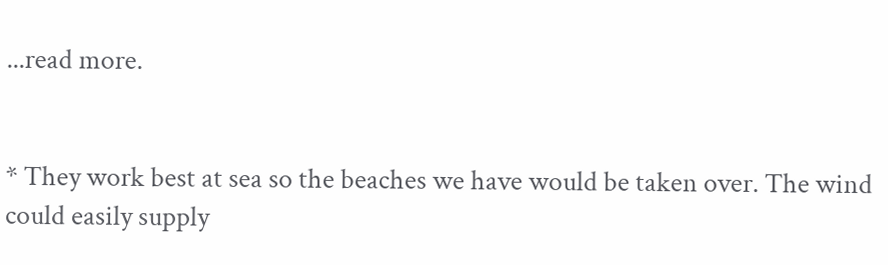...read more.


* They work best at sea so the beaches we have would be taken over. The wind could easily supply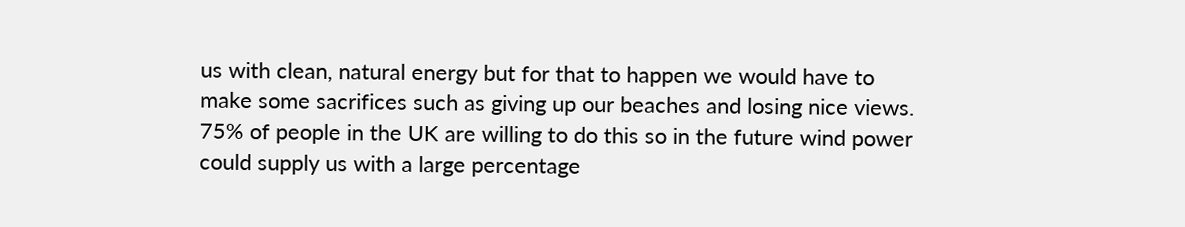us with clean, natural energy but for that to happen we would have to make some sacrifices such as giving up our beaches and losing nice views. 75% of people in the UK are willing to do this so in the future wind power could supply us with a large percentage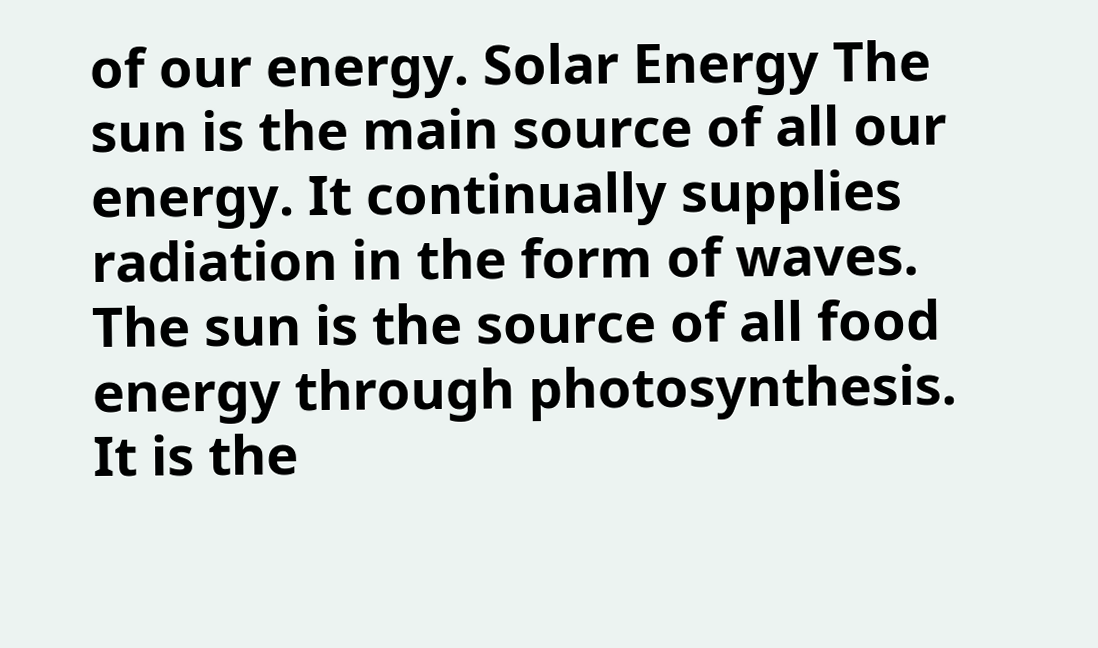of our energy. Solar Energy The sun is the main source of all our energy. It continually supplies radiation in the form of waves. The sun is the source of all food energy through photosynthesis. It is the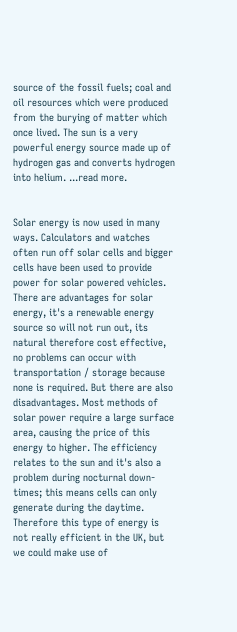source of the fossil fuels; coal and oil resources which were produced from the burying of matter which once lived. The sun is a very powerful energy source made up of hydrogen gas and converts hydrogen into helium. ...read more.


Solar energy is now used in many ways. Calculators and watches often run off solar cells and bigger cells have been used to provide power for solar powered vehicles. There are advantages for solar energy, it's a renewable energy source so will not run out, its natural therefore cost effective, no problems can occur with transportation / storage because none is required. But there are also disadvantages. Most methods of solar power require a large surface area, causing the price of this energy to higher. The efficiency relates to the sun and it's also a problem during nocturnal down-times; this means cells can only generate during the daytime. Therefore this type of energy is not really efficient in the UK, but we could make use of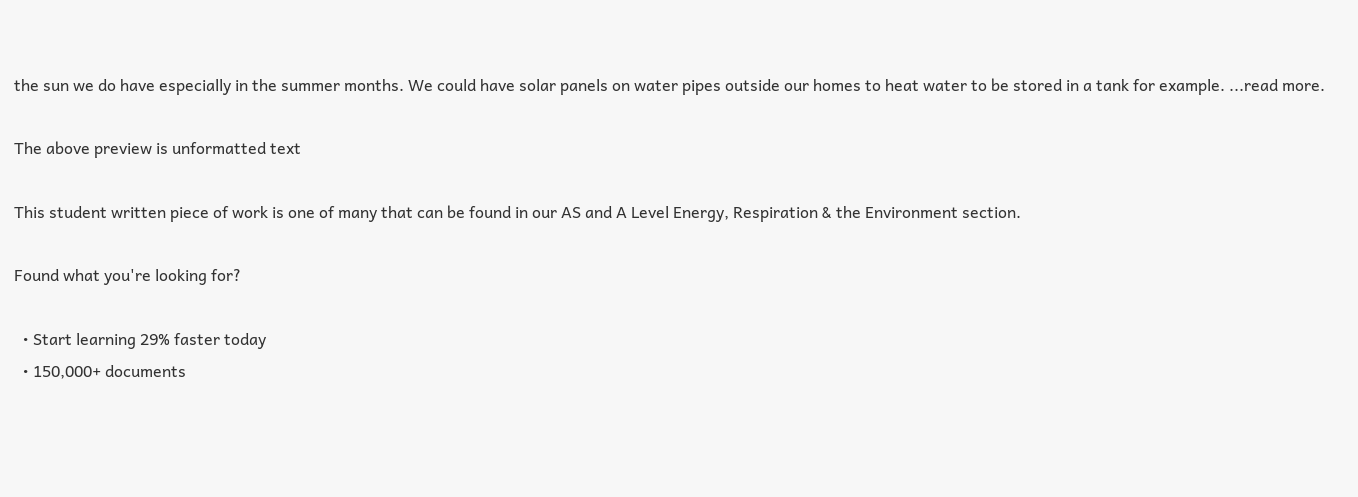the sun we do have especially in the summer months. We could have solar panels on water pipes outside our homes to heat water to be stored in a tank for example. ...read more.

The above preview is unformatted text

This student written piece of work is one of many that can be found in our AS and A Level Energy, Respiration & the Environment section.

Found what you're looking for?

  • Start learning 29% faster today
  • 150,000+ documents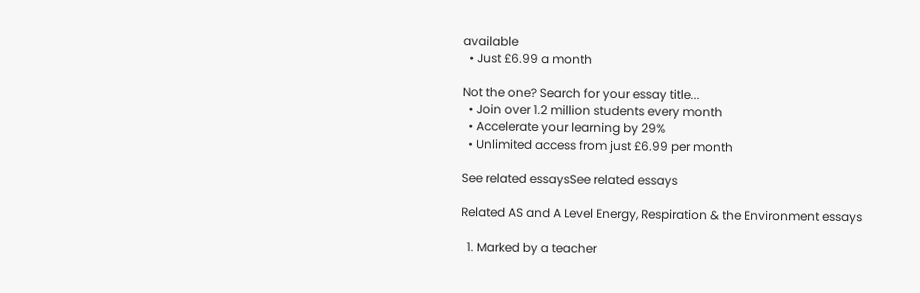available
  • Just £6.99 a month

Not the one? Search for your essay title...
  • Join over 1.2 million students every month
  • Accelerate your learning by 29%
  • Unlimited access from just £6.99 per month

See related essaysSee related essays

Related AS and A Level Energy, Respiration & the Environment essays

  1. Marked by a teacher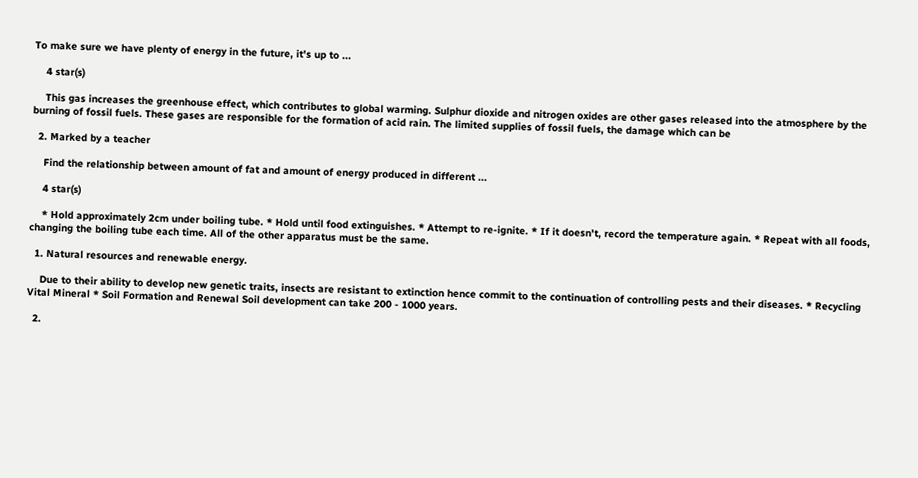To make sure we have plenty of energy in the future, it's up to ...

    4 star(s)

    This gas increases the greenhouse effect, which contributes to global warming. Sulphur dioxide and nitrogen oxides are other gases released into the atmosphere by the burning of fossil fuels. These gases are responsible for the formation of acid rain. The limited supplies of fossil fuels, the damage which can be

  2. Marked by a teacher

    Find the relationship between amount of fat and amount of energy produced in different ...

    4 star(s)

    * Hold approximately 2cm under boiling tube. * Hold until food extinguishes. * Attempt to re-ignite. * If it doesn't, record the temperature again. * Repeat with all foods, changing the boiling tube each time. All of the other apparatus must be the same.

  1. Natural resources and renewable energy.

    Due to their ability to develop new genetic traits, insects are resistant to extinction hence commit to the continuation of controlling pests and their diseases. * Recycling Vital Mineral * Soil Formation and Renewal Soil development can take 200 - 1000 years.

  2.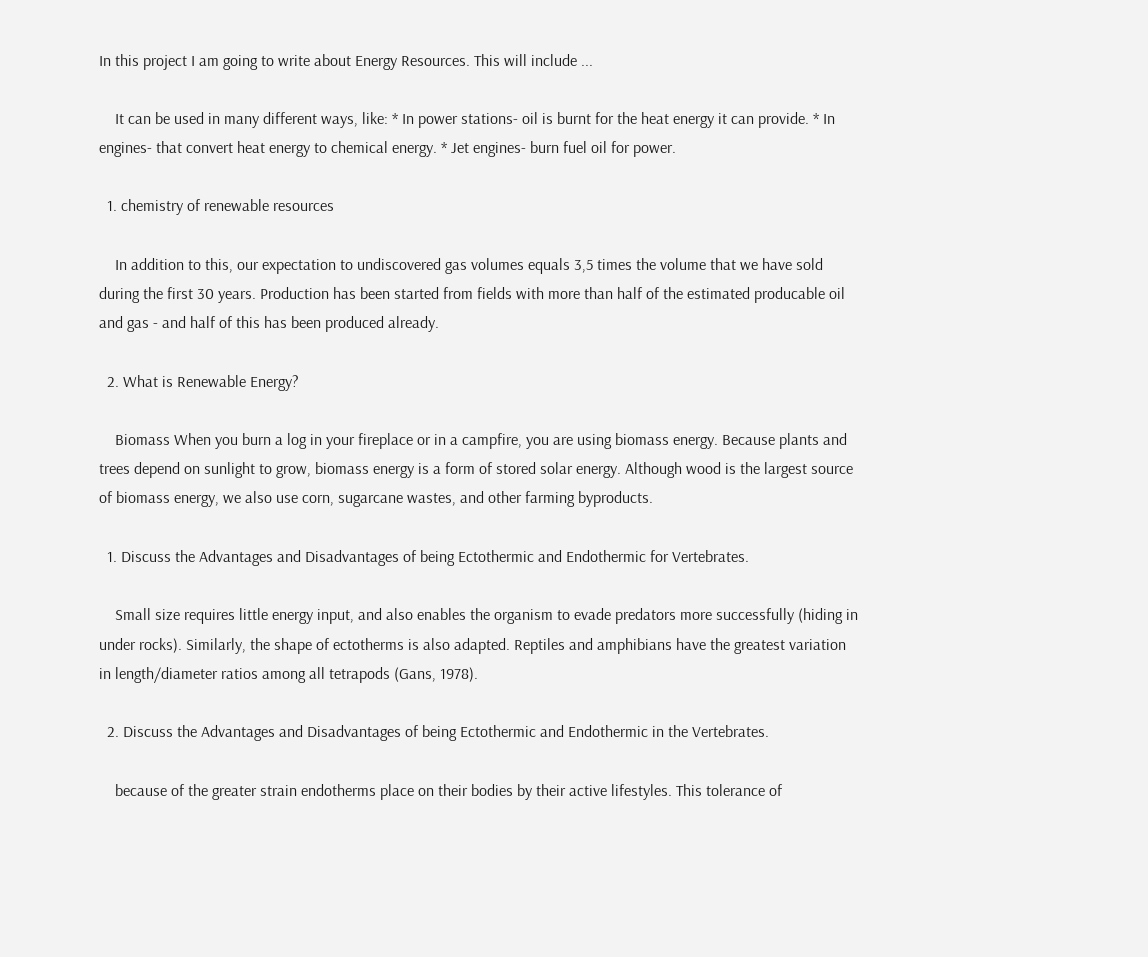In this project I am going to write about Energy Resources. This will include ...

    It can be used in many different ways, like: * In power stations- oil is burnt for the heat energy it can provide. * In engines- that convert heat energy to chemical energy. * Jet engines- burn fuel oil for power.

  1. chemistry of renewable resources

    In addition to this, our expectation to undiscovered gas volumes equals 3,5 times the volume that we have sold during the first 30 years. Production has been started from fields with more than half of the estimated producable oil and gas - and half of this has been produced already.

  2. What is Renewable Energy?

    Biomass When you burn a log in your fireplace or in a campfire, you are using biomass energy. Because plants and trees depend on sunlight to grow, biomass energy is a form of stored solar energy. Although wood is the largest source of biomass energy, we also use corn, sugarcane wastes, and other farming byproducts.

  1. Discuss the Advantages and Disadvantages of being Ectothermic and Endothermic for Vertebrates.

    Small size requires little energy input, and also enables the organism to evade predators more successfully (hiding in under rocks). Similarly, the shape of ectotherms is also adapted. Reptiles and amphibians have the greatest variation in length/diameter ratios among all tetrapods (Gans, 1978).

  2. Discuss the Advantages and Disadvantages of being Ectothermic and Endothermic in the Vertebrates.

    because of the greater strain endotherms place on their bodies by their active lifestyles. This tolerance of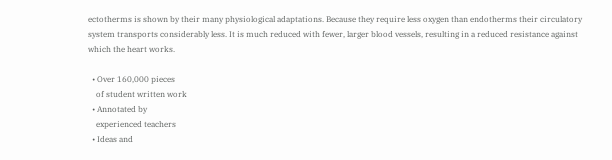ectotherms is shown by their many physiological adaptations. Because they require less oxygen than endotherms their circulatory system transports considerably less. It is much reduced with fewer, larger blood vessels, resulting in a reduced resistance against which the heart works.

  • Over 160,000 pieces
    of student written work
  • Annotated by
    experienced teachers
  • Ideas and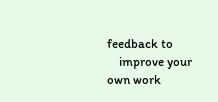feedback to
    improve your own work